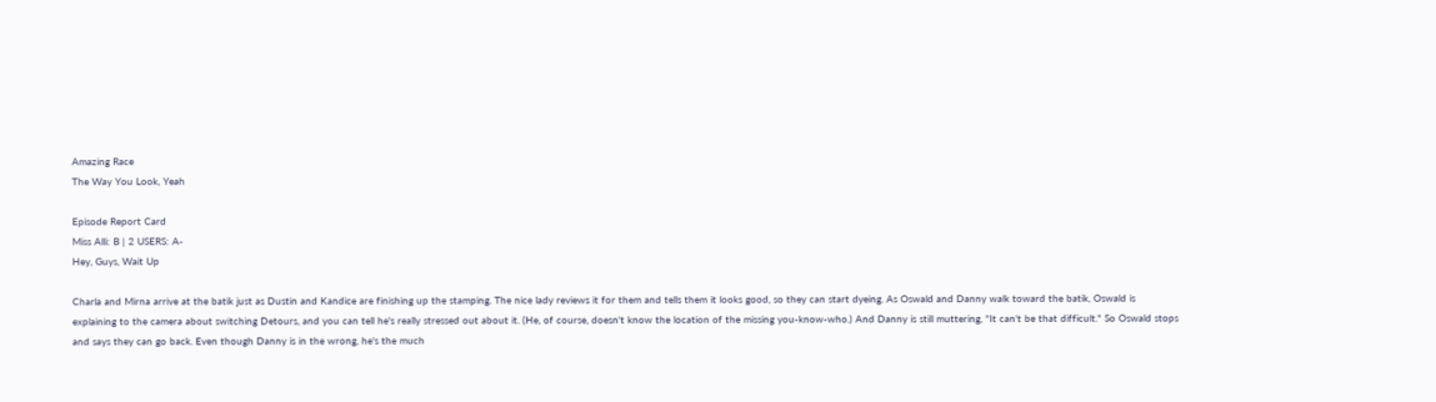Amazing Race
The Way You Look, Yeah

Episode Report Card
Miss Alli: B | 2 USERS: A-
Hey, Guys, Wait Up

Charla and Mirna arrive at the batik just as Dustin and Kandice are finishing up the stamping. The nice lady reviews it for them and tells them it looks good, so they can start dyeing. As Oswald and Danny walk toward the batik, Oswald is explaining to the camera about switching Detours, and you can tell he's really stressed out about it. (He, of course, doesn't know the location of the missing you-know-who.) And Danny is still muttering, "It can't be that difficult." So Oswald stops and says they can go back. Even though Danny is in the wrong, he's the much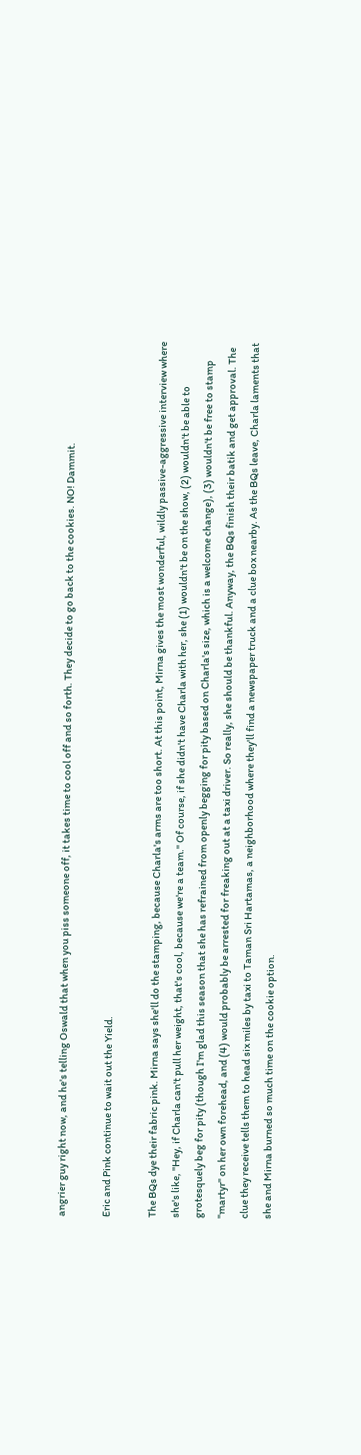angrier guy right now, and he's telling Oswald that when you piss someone off, it takes time to cool off and so forth. They decide to go back to the cookies. NO! Dammit.

Eric and Pink continue to wait out the Yield.

The BQs dye their fabric pink. Mirna says she'll do the stamping, because Charla's arms are too short. At this point, Mirna gives the most wonderful, wildly passive-aggressive interview where she's like, "Hey, if Charla can't pull her weight, that's cool, because we're a team." Of course, if she didn't have Charla with her, she (1) wouldn't be on the show, (2) wouldn't be able to grotesquely beg for pity (though I'm glad this season that she has refrained from openly begging for pity based on Charla's size, which is a welcome change), (3) wouldn't be free to stamp "martyr" on her own forehead, and (4) would probably be arrested for freaking out at a taxi driver. So really, she should be thankful. Anyway, the BQs finish their batik and get approval. The clue they receive tells them to head six miles by taxi to Taman Sri Hartamas, a neighborhood where they'll find a newspaper truck and a clue box nearby. As the BQs leave, Charla laments that she and Mirna burned so much time on the cookie option.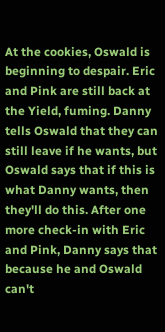At the cookies, Oswald is beginning to despair. Eric and Pink are still back at the Yield, fuming. Danny tells Oswald that they can still leave if he wants, but Oswald says that if this is what Danny wants, then they'll do this. After one more check-in with Eric and Pink, Danny says that because he and Oswald can't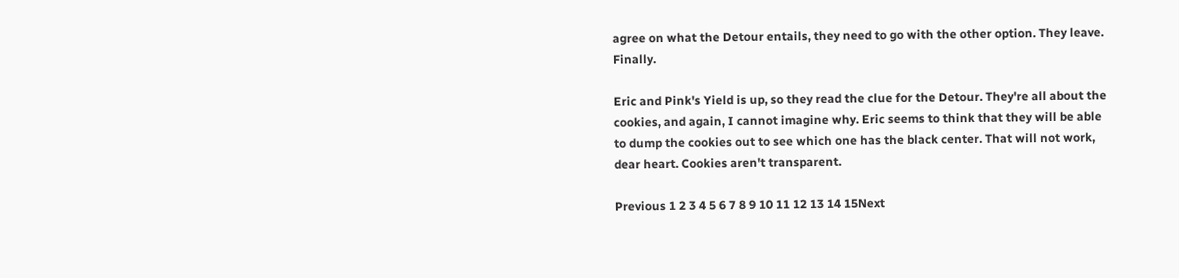agree on what the Detour entails, they need to go with the other option. They leave. Finally.

Eric and Pink's Yield is up, so they read the clue for the Detour. They're all about the cookies, and again, I cannot imagine why. Eric seems to think that they will be able to dump the cookies out to see which one has the black center. That will not work, dear heart. Cookies aren't transparent.

Previous 1 2 3 4 5 6 7 8 9 10 11 12 13 14 15Next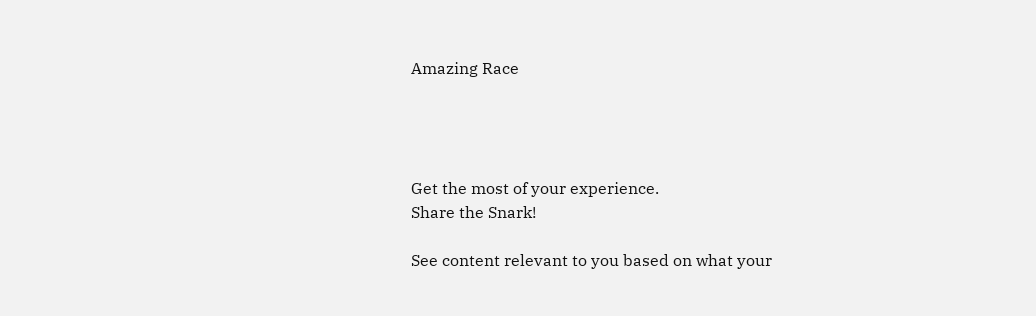Amazing Race




Get the most of your experience.
Share the Snark!

See content relevant to you based on what your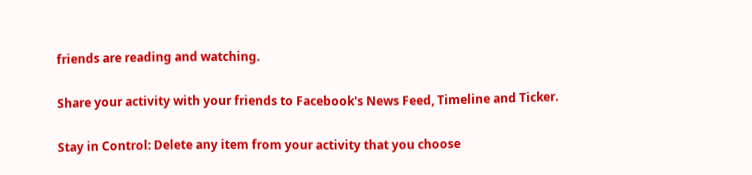friends are reading and watching.

Share your activity with your friends to Facebook's News Feed, Timeline and Ticker.

Stay in Control: Delete any item from your activity that you choose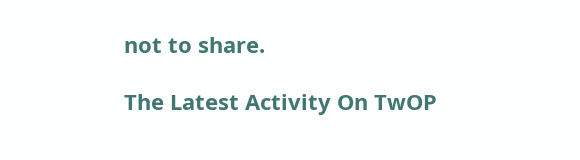not to share.

The Latest Activity On TwOP